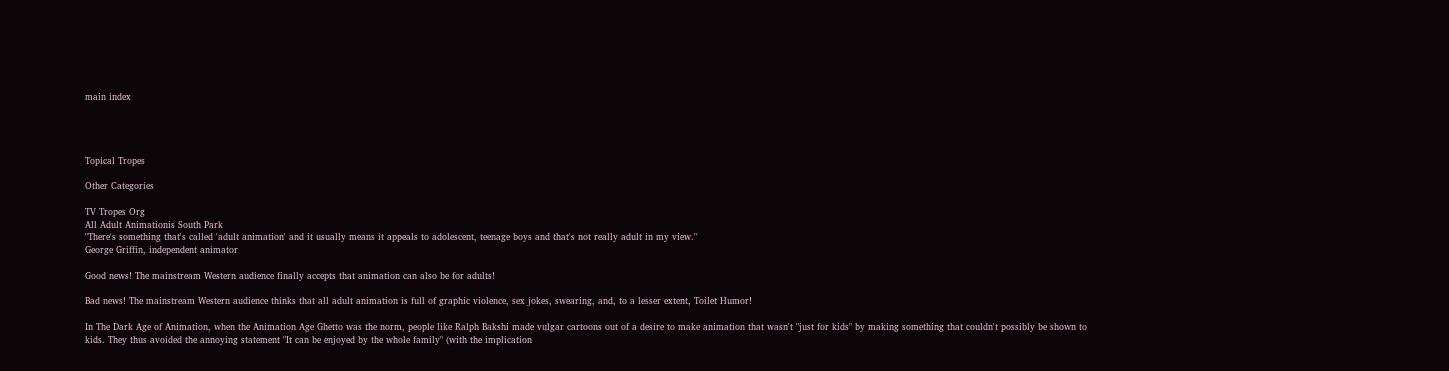main index




Topical Tropes

Other Categories

TV Tropes Org
All Adult Animationis South Park
"There's something that's called 'adult animation' and it usually means it appeals to adolescent, teenage boys and that's not really adult in my view."
George Griffin, independent animator

Good news! The mainstream Western audience finally accepts that animation can also be for adults!

Bad news! The mainstream Western audience thinks that all adult animation is full of graphic violence, sex jokes, swearing, and, to a lesser extent, Toilet Humor!

In The Dark Age of Animation, when the Animation Age Ghetto was the norm, people like Ralph Bakshi made vulgar cartoons out of a desire to make animation that wasn't "just for kids" by making something that couldn't possibly be shown to kids. They thus avoided the annoying statement "It can be enjoyed by the whole family" (with the implication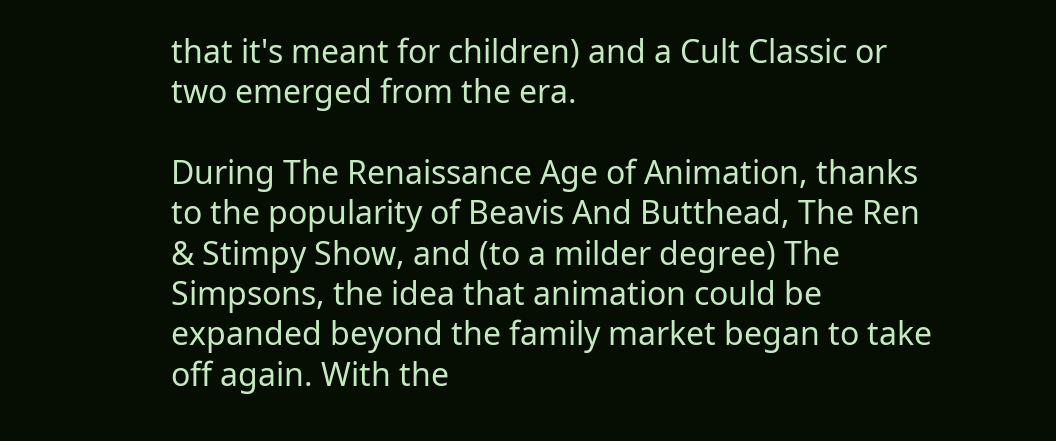that it's meant for children) and a Cult Classic or two emerged from the era.

During The Renaissance Age of Animation, thanks to the popularity of Beavis And Butthead, The Ren & Stimpy Show, and (to a milder degree) The Simpsons, the idea that animation could be expanded beyond the family market began to take off again. With the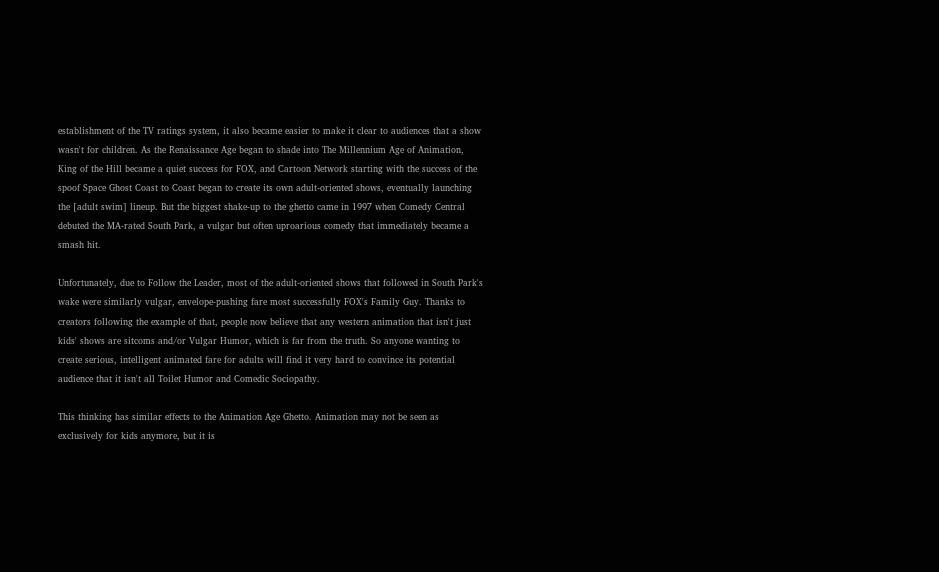establishment of the TV ratings system, it also became easier to make it clear to audiences that a show wasn't for children. As the Renaissance Age began to shade into The Millennium Age of Animation, King of the Hill became a quiet success for FOX, and Cartoon Network starting with the success of the spoof Space Ghost Coast to Coast began to create its own adult-oriented shows, eventually launching the [adult swim] lineup. But the biggest shake-up to the ghetto came in 1997 when Comedy Central debuted the MA-rated South Park, a vulgar but often uproarious comedy that immediately became a smash hit.

Unfortunately, due to Follow the Leader, most of the adult-oriented shows that followed in South Park's wake were similarly vulgar, envelope-pushing fare most successfully FOX's Family Guy. Thanks to creators following the example of that, people now believe that any western animation that isn't just kids' shows are sitcoms and/or Vulgar Humor, which is far from the truth. So anyone wanting to create serious, intelligent animated fare for adults will find it very hard to convince its potential audience that it isn't all Toilet Humor and Comedic Sociopathy.

This thinking has similar effects to the Animation Age Ghetto. Animation may not be seen as exclusively for kids anymore, but it is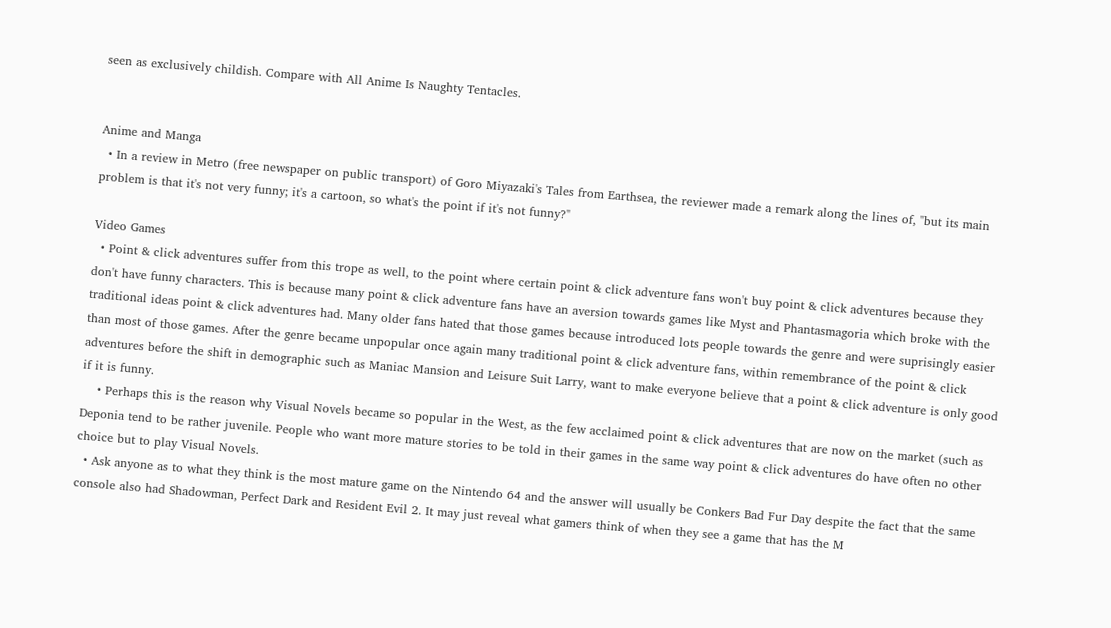seen as exclusively childish. Compare with All Anime Is Naughty Tentacles.


Anime and Manga
  • In a review in Metro (free newspaper on public transport) of Goro Miyazaki's Tales from Earthsea, the reviewer made a remark along the lines of, "but its main problem is that it's not very funny; it's a cartoon, so what's the point if it's not funny?"

Video Games
  • Point & click adventures suffer from this trope as well, to the point where certain point & click adventure fans won't buy point & click adventures because they don't have funny characters. This is because many point & click adventure fans have an aversion towards games like Myst and Phantasmagoria which broke with the traditional ideas point & click adventures had. Many older fans hated that those games because introduced lots people towards the genre and were suprisingly easier than most of those games. After the genre became unpopular once again many traditional point & click adventure fans, within remembrance of the point & click adventures before the shift in demographic such as Maniac Mansion and Leisure Suit Larry, want to make everyone believe that a point & click adventure is only good if it is funny.
    • Perhaps this is the reason why Visual Novels became so popular in the West, as the few acclaimed point & click adventures that are now on the market (such as Deponia tend to be rather juvenile. People who want more mature stories to be told in their games in the same way point & click adventures do have often no other choice but to play Visual Novels.
  • Ask anyone as to what they think is the most mature game on the Nintendo 64 and the answer will usually be Conkers Bad Fur Day despite the fact that the same console also had Shadowman, Perfect Dark and Resident Evil 2. It may just reveal what gamers think of when they see a game that has the M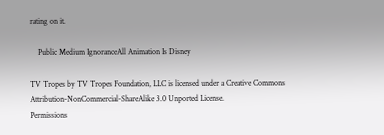rating on it.

    Public Medium IgnoranceAll Animation Is Disney

TV Tropes by TV Tropes Foundation, LLC is licensed under a Creative Commons Attribution-NonCommercial-ShareAlike 3.0 Unported License.
Permissions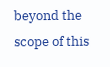beyond the scope of this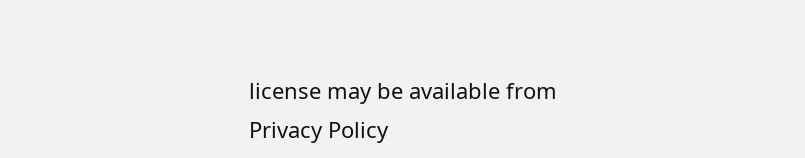license may be available from
Privacy Policy